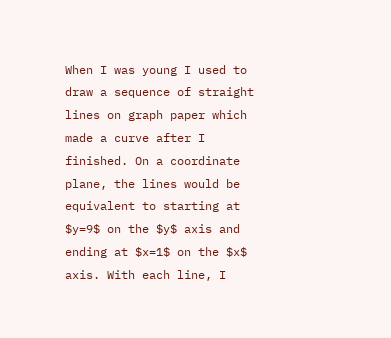When I was young I used to draw a sequence of straight lines on graph paper which made a curve after I finished. On a coordinate plane, the lines would be equivalent to starting at $y=9$ on the $y$ axis and ending at $x=1$ on the $x$ axis. With each line, I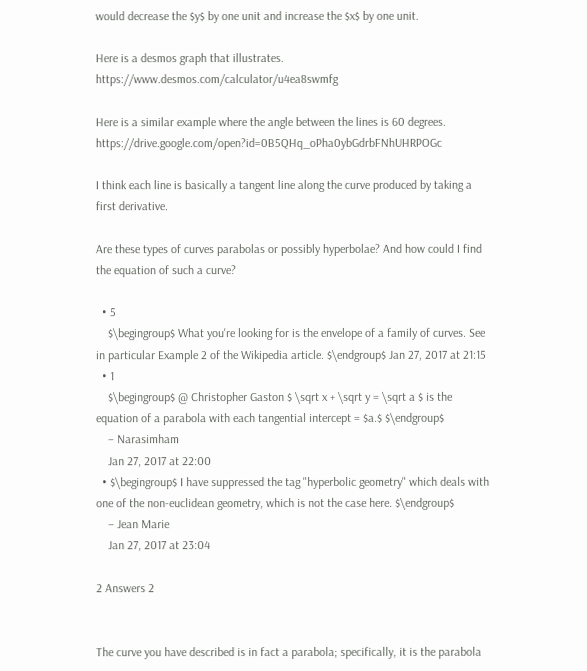would decrease the $y$ by one unit and increase the $x$ by one unit.

Here is a desmos graph that illustrates. https://www.desmos.com/calculator/u4ea8swmfg

Here is a similar example where the angle between the lines is 60 degrees. https://drive.google.com/open?id=0B5QHq_oPha0ybGdrbFNhUHRPOGc

I think each line is basically a tangent line along the curve produced by taking a first derivative.

Are these types of curves parabolas or possibly hyperbolae? And how could I find the equation of such a curve?

  • 5
    $\begingroup$ What you're looking for is the envelope of a family of curves. See in particular Example 2 of the Wikipedia article. $\endgroup$ Jan 27, 2017 at 21:15
  • 1
    $\begingroup$ @ Christopher Gaston $ \sqrt x + \sqrt y = \sqrt a $ is the equation of a parabola with each tangential intercept = $a.$ $\endgroup$
    – Narasimham
    Jan 27, 2017 at 22:00
  • $\begingroup$ I have suppressed the tag "hyperbolic geometry" which deals with one of the non-euclidean geometry, which is not the case here. $\endgroup$
    – Jean Marie
    Jan 27, 2017 at 23:04

2 Answers 2


The curve you have described is in fact a parabola; specifically, it is the parabola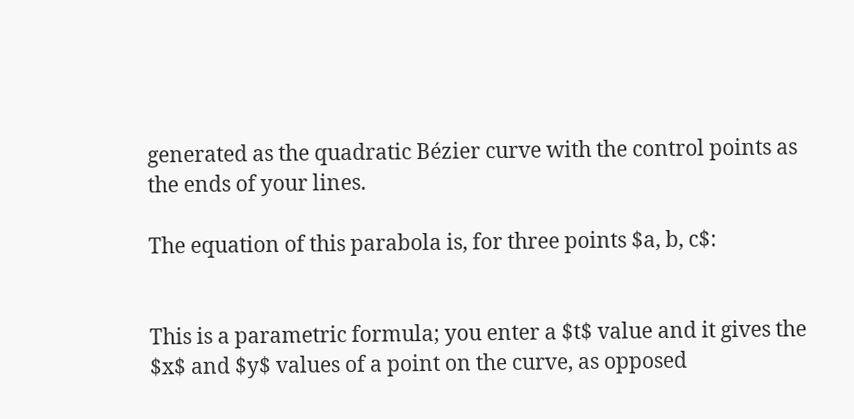generated as the quadratic Bézier curve with the control points as the ends of your lines.

The equation of this parabola is, for three points $a, b, c$:


This is a parametric formula; you enter a $t$ value and it gives the $x$ and $y$ values of a point on the curve, as opposed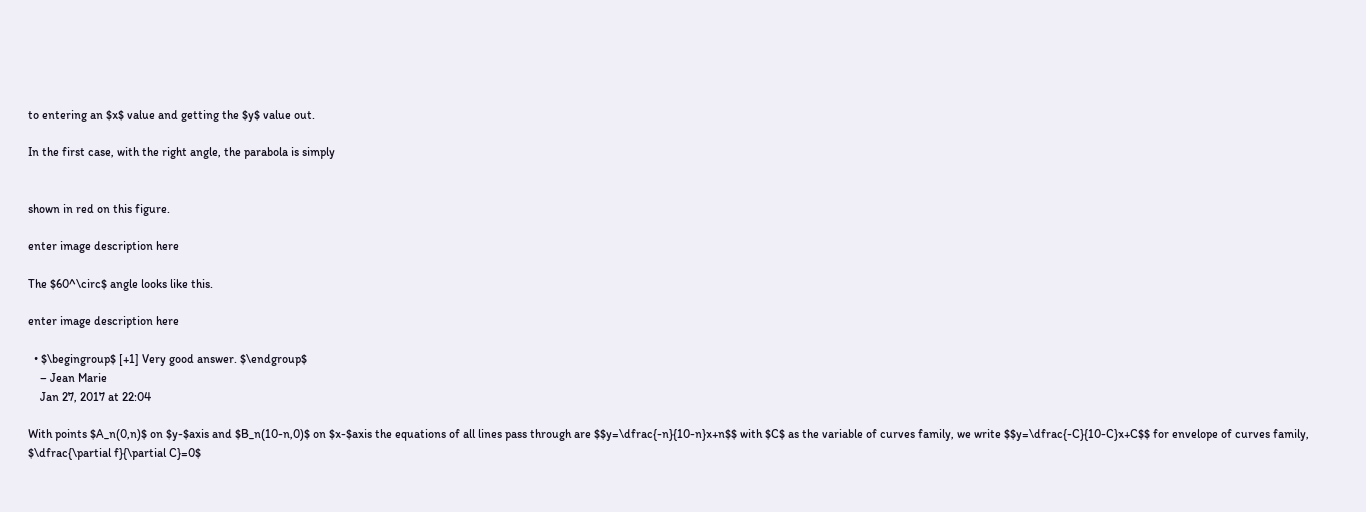to entering an $x$ value and getting the $y$ value out.

In the first case, with the right angle, the parabola is simply


shown in red on this figure.

enter image description here

The $60^\circ$ angle looks like this.

enter image description here

  • $\begingroup$ [+1] Very good answer. $\endgroup$
    – Jean Marie
    Jan 27, 2017 at 22:04

With points $A_n(0,n)$ on $y-$axis and $B_n(10-n,0)$ on $x-$axis the equations of all lines pass through are $$y=\dfrac{-n}{10-n}x+n$$ with $C$ as the variable of curves family, we write $$y=\dfrac{-C}{10-C}x+C$$ for envelope of curves family, $\dfrac{\partial f}{\partial C}=0$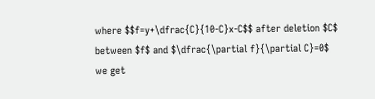where $$f=y+\dfrac{C}{10-C}x-C$$ after deletion $C$ between $f$ and $\dfrac{\partial f}{\partial C}=0$ we get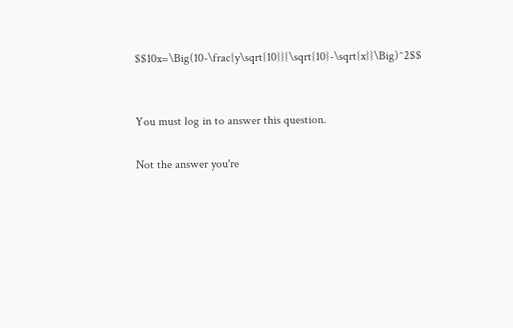$$10x=\Big(10-\frac{y\sqrt{10}}{\sqrt{10}-\sqrt{x}}\Big)^2$$


You must log in to answer this question.

Not the answer you're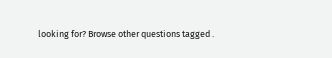looking for? Browse other questions tagged .